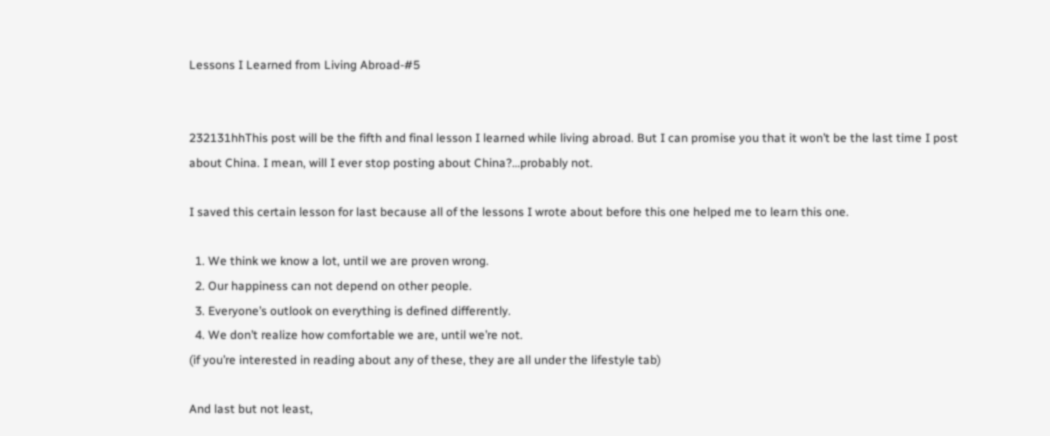Lessons I Learned from Living Abroad-#5


232131hhThis post will be the fifth and final lesson I learned while living abroad. But I can promise you that it won’t be the last time I post about China. I mean, will I ever stop posting about China?…probably not.

I saved this certain lesson for last because all of the lessons I wrote about before this one helped me to learn this one.

  1. We think we know a lot, until we are proven wrong.
  2. Our happiness can not depend on other people.
  3. Everyone’s outlook on everything is defined differently.
  4. We don’t realize how comfortable we are, until we’re not.
(if you’re interested in reading about any of these, they are all under the lifestyle tab)

And last but not least,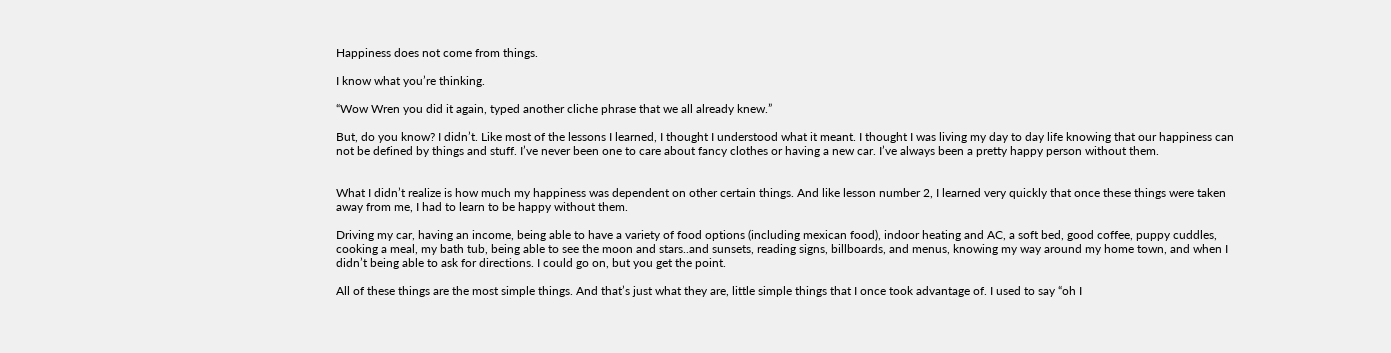Happiness does not come from things.

I know what you’re thinking.

“Wow Wren you did it again, typed another cliche phrase that we all already knew.”

But, do you know? I didn’t. Like most of the lessons I learned, I thought I understood what it meant. I thought I was living my day to day life knowing that our happiness can not be defined by things and stuff. I’ve never been one to care about fancy clothes or having a new car. I’ve always been a pretty happy person without them.


What I didn’t realize is how much my happiness was dependent on other certain things. And like lesson number 2, I learned very quickly that once these things were taken away from me, I had to learn to be happy without them.

Driving my car, having an income, being able to have a variety of food options (including mexican food), indoor heating and AC, a soft bed, good coffee, puppy cuddles, cooking a meal, my bath tub, being able to see the moon and stars..and sunsets, reading signs, billboards, and menus, knowing my way around my home town, and when I didn’t being able to ask for directions. I could go on, but you get the point.

All of these things are the most simple things. And that’s just what they are, little simple things that I once took advantage of. I used to say “oh I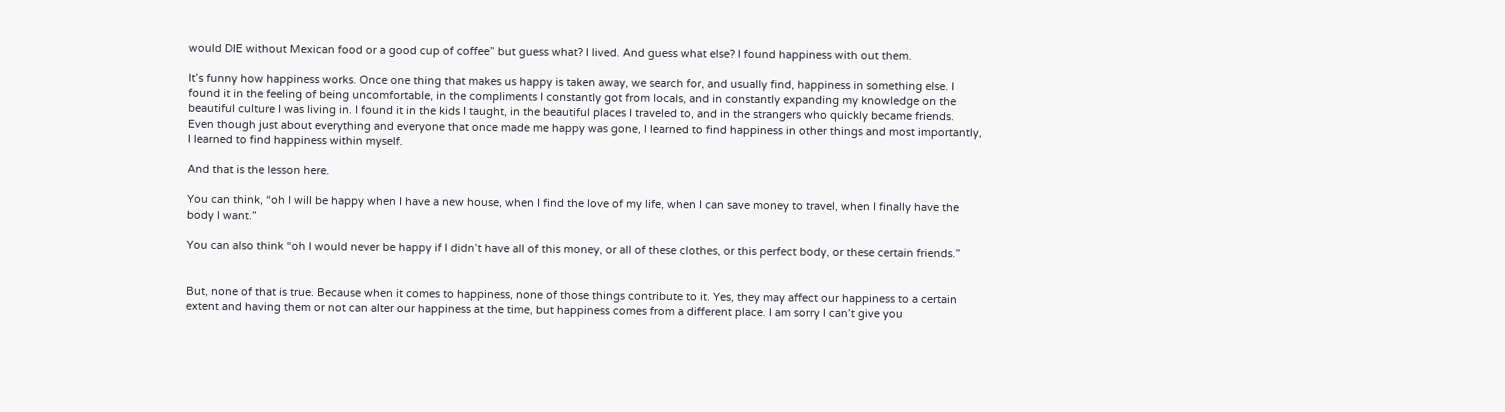would DIE without Mexican food or a good cup of coffee” but guess what? I lived. And guess what else? I found happiness with out them.

It’s funny how happiness works. Once one thing that makes us happy is taken away, we search for, and usually find, happiness in something else. I found it in the feeling of being uncomfortable, in the compliments I constantly got from locals, and in constantly expanding my knowledge on the beautiful culture I was living in. I found it in the kids I taught, in the beautiful places I traveled to, and in the strangers who quickly became friends. Even though just about everything and everyone that once made me happy was gone, I learned to find happiness in other things and most importantly, I learned to find happiness within myself.

And that is the lesson here.

You can think, “oh I will be happy when I have a new house, when I find the love of my life, when I can save money to travel, when I finally have the body I want.”

You can also think “oh I would never be happy if I didn’t have all of this money, or all of these clothes, or this perfect body, or these certain friends.”


But, none of that is true. Because when it comes to happiness, none of those things contribute to it. Yes, they may affect our happiness to a certain extent and having them or not can alter our happiness at the time, but happiness comes from a different place. I am sorry I can’t give you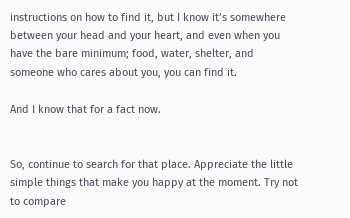instructions on how to find it, but I know it’s somewhere between your head and your heart, and even when you have the bare minimum; food, water, shelter, and someone who cares about you, you can find it.

And I know that for a fact now.


So, continue to search for that place. Appreciate the little simple things that make you happy at the moment. Try not to compare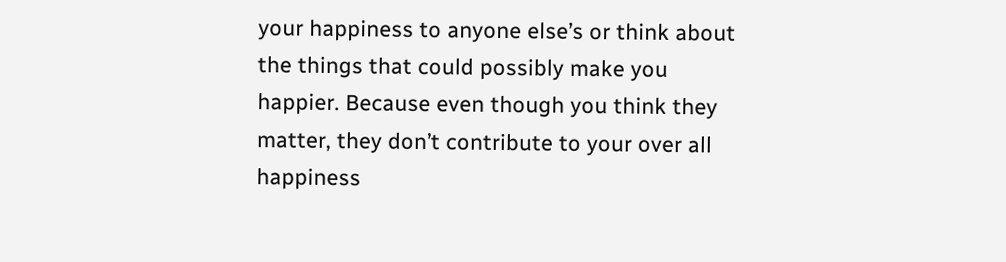your happiness to anyone else’s or think about the things that could possibly make you happier. Because even though you think they matter, they don’t contribute to your over all happiness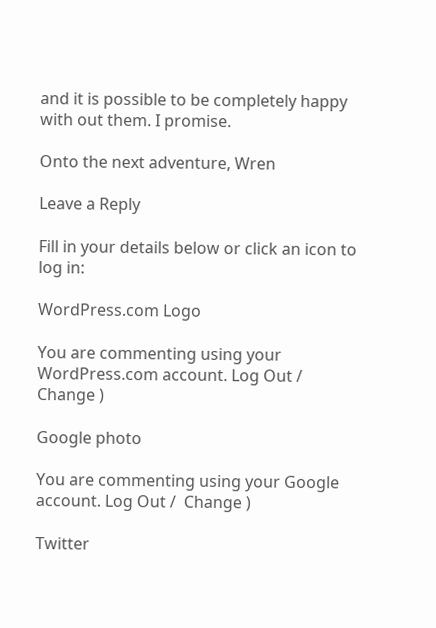and it is possible to be completely happy with out them. I promise.

Onto the next adventure, Wren

Leave a Reply

Fill in your details below or click an icon to log in:

WordPress.com Logo

You are commenting using your WordPress.com account. Log Out /  Change )

Google photo

You are commenting using your Google account. Log Out /  Change )

Twitter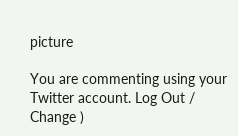picture

You are commenting using your Twitter account. Log Out /  Change )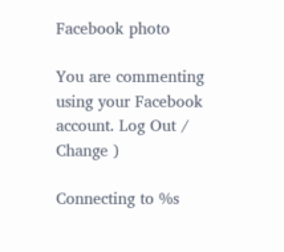Facebook photo

You are commenting using your Facebook account. Log Out /  Change )

Connecting to %s